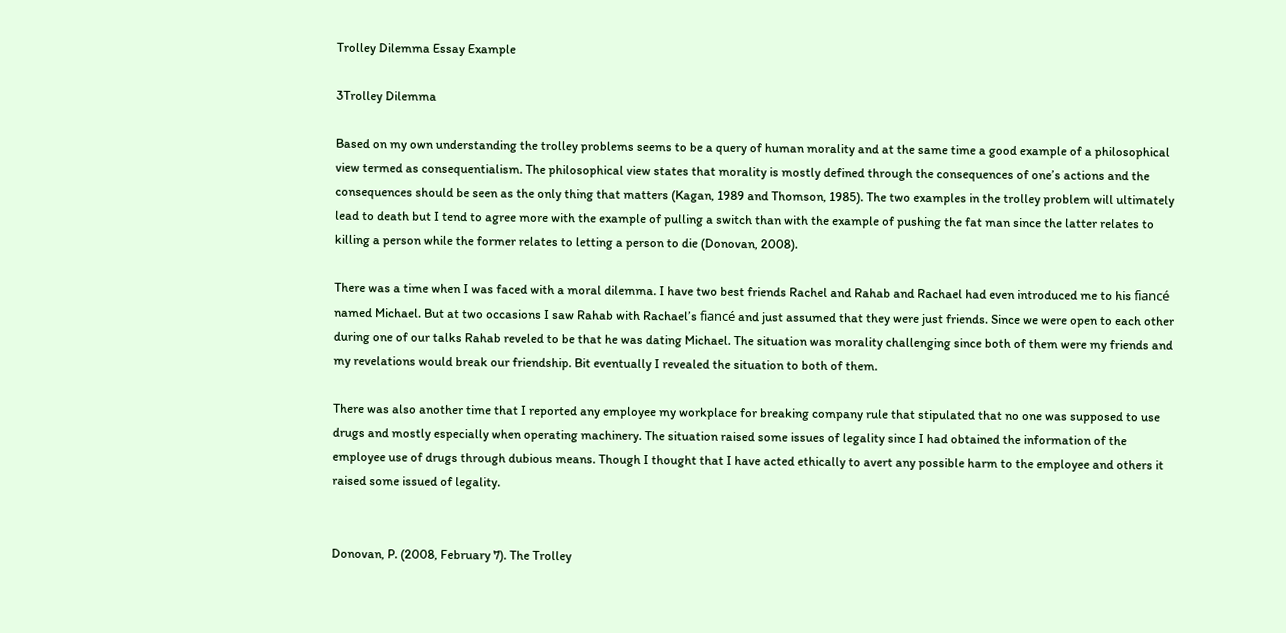Trolley Dilemma Essay Example

3Trolley Dilemma

Based on my own understanding the trolley problems seems to be a query of human morality and at the same time a good example of a philosophical view termed as consequentialism. The philosophical view states that morality is mostly defined through the consequences of one’s actions and the consequences should be seen as the only thing that matters (Kagan, 1989 and Thomson, 1985). The two examples in the trolley problem will ultimately lead to death but I tend to agree more with the example of pulling a switch than with the example of pushing the fat man since the latter relates to killing a person while the former relates to letting a person to die (Donovan, 2008).

There was a time when I was faced with a moral dilemma. I have two best friends Rachel and Rahab and Rachael had even introduced me to his fiancé named Michael. But at two occasions I saw Rahab with Rachael’s fiancé and just assumed that they were just friends. Since we were open to each other during one of our talks Rahab reveled to be that he was dating Michael. The situation was morality challenging since both of them were my friends and my revelations would break our friendship. Bit eventually I revealed the situation to both of them.

There was also another time that I reported any employee my workplace for breaking company rule that stipulated that no one was supposed to use drugs and mostly especially when operating machinery. The situation raised some issues of legality since I had obtained the information of the employee use of drugs through dubious means. Though I thought that I have acted ethically to avert any possible harm to the employee and others it raised some issued of legality.


Donovan, P. (2008, February 7). The Trolley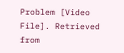Problem [Video File]. Retrieved from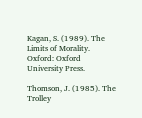Kagan, S. (1989). The Limits of Morality. Oxford: Oxford University Press.

Thomson, J. (1985). The Trolley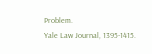Problem.
Yale Law Journal, 1395-1415.